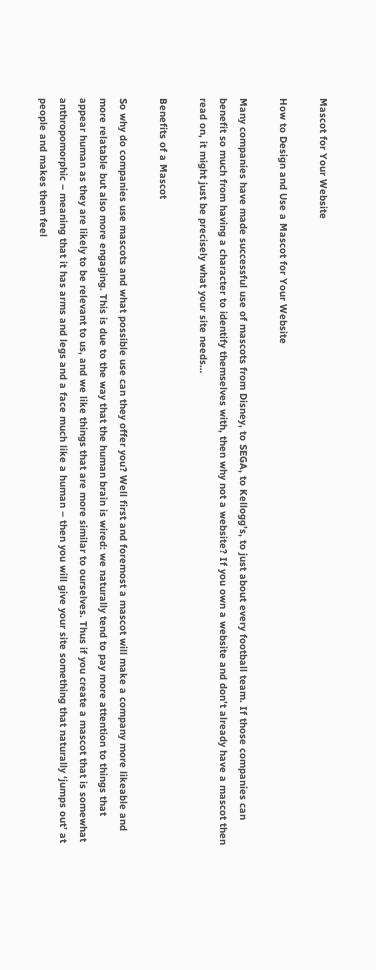Mascot for Your Website

How to Design and Use a Mascot for Your Website

Many companies have made successful use of mascots from Disney, to SEGA, to Kellogg’s, to just about every football team. If those companies can benefit so much from having a character to identify themselves with, then why not a website? If you own a website and don’t already have a mascot then read on, it might just be precisely what your site needs…

Benefits of a Mascot

So why do companies use mascots and what possible use can they offer you? Well first and foremost a mascot will make a company more likeable and more relatable but also more engaging. This is due to the way that the human brain is wired: we naturally tend to pay more attention to things that appear human as they are likely to be relevant to us, and we like things that are more similar to ourselves. Thus if you create a mascot that is somewhat anthropomorphic – meaning that it has arms and legs and a face much like a human – then you will give your site something that naturally ‘jumps out’ at people and makes them feel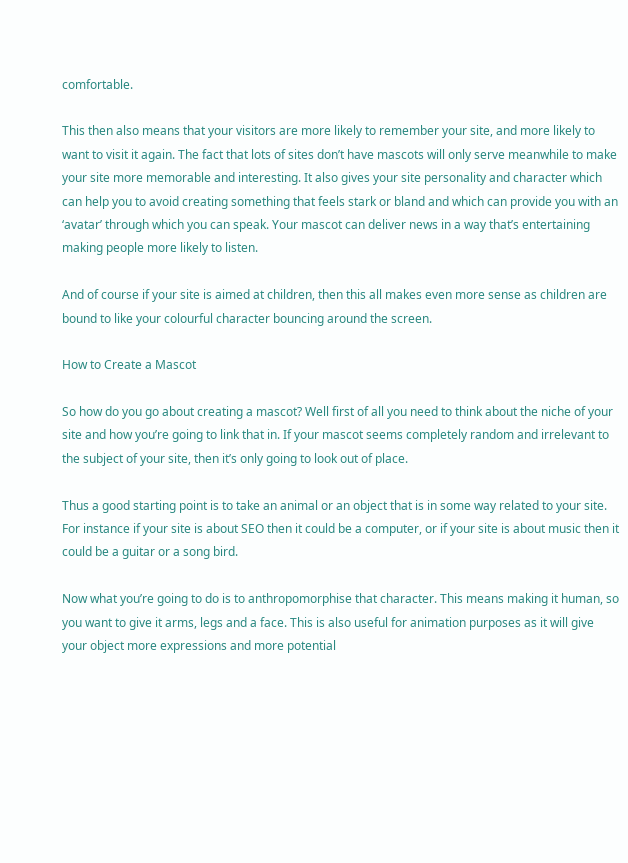comfortable.

This then also means that your visitors are more likely to remember your site, and more likely to want to visit it again. The fact that lots of sites don’t have mascots will only serve meanwhile to make your site more memorable and interesting. It also gives your site personality and character which can help you to avoid creating something that feels stark or bland and which can provide you with an ‘avatar’ through which you can speak. Your mascot can deliver news in a way that’s entertaining making people more likely to listen.

And of course if your site is aimed at children, then this all makes even more sense as children are bound to like your colourful character bouncing around the screen.

How to Create a Mascot

So how do you go about creating a mascot? Well first of all you need to think about the niche of your site and how you’re going to link that in. If your mascot seems completely random and irrelevant to the subject of your site, then it’s only going to look out of place.

Thus a good starting point is to take an animal or an object that is in some way related to your site. For instance if your site is about SEO then it could be a computer, or if your site is about music then it could be a guitar or a song bird.

Now what you’re going to do is to anthropomorphise that character. This means making it human, so you want to give it arms, legs and a face. This is also useful for animation purposes as it will give your object more expressions and more potential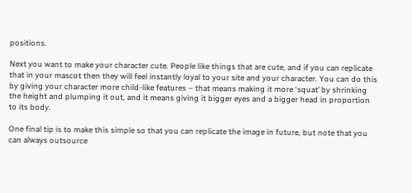positions.

Next you want to make your character cute. People like things that are cute, and if you can replicate that in your mascot then they will feel instantly loyal to your site and your character. You can do this by giving your character more child-like features – that means making it more ‘squat’ by shrinking the height and plumping it out, and it means giving it bigger eyes and a bigger head in proportion to its body.

One final tip is to make this simple so that you can replicate the image in future, but note that you can always outsource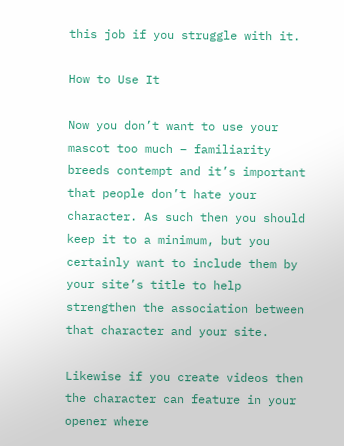this job if you struggle with it.

How to Use It

Now you don’t want to use your mascot too much – familiarity breeds contempt and it’s important that people don’t hate your character. As such then you should keep it to a minimum, but you certainly want to include them by your site’s title to help strengthen the association between that character and your site.

Likewise if you create videos then the character can feature in your opener where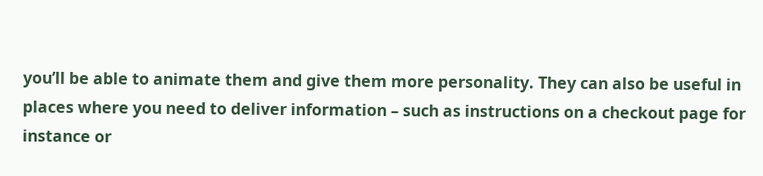you’ll be able to animate them and give them more personality. They can also be useful in places where you need to deliver information – such as instructions on a checkout page for instance or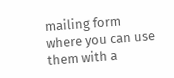mailing form where you can use them with a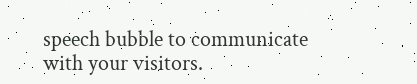speech bubble to communicate with your visitors.